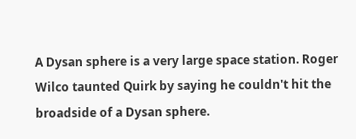A Dysan sphere is a very large space station. Roger Wilco taunted Quirk by saying he couldn't hit the broadside of a Dysan sphere.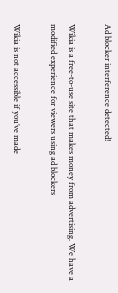Ad blocker interference detected!

Wikia is a free-to-use site that makes money from advertising. We have a modified experience for viewers using ad blockers

Wikia is not accessible if you’ve made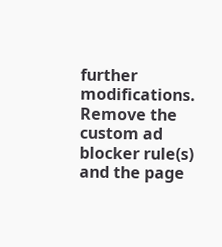further modifications. Remove the custom ad blocker rule(s) and the page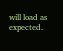will load as expected.